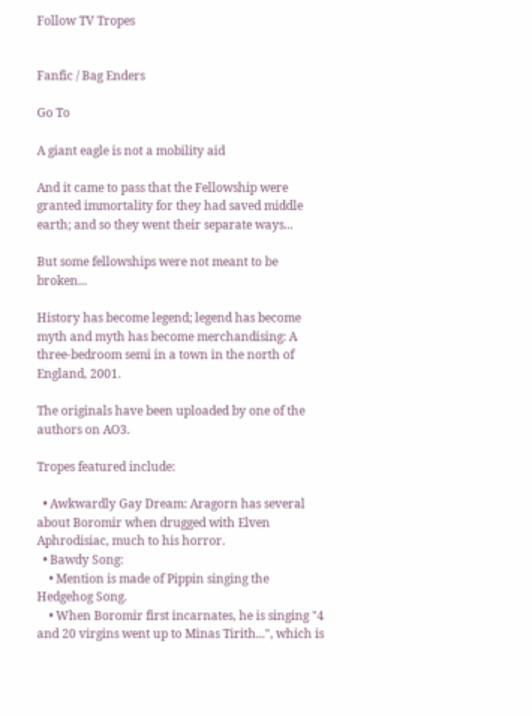Follow TV Tropes


Fanfic / Bag Enders

Go To

A giant eagle is not a mobility aid

And it came to pass that the Fellowship were granted immortality for they had saved middle earth; and so they went their separate ways...

But some fellowships were not meant to be broken...

History has become legend; legend has become myth and myth has become merchandising: A three-bedroom semi in a town in the north of England, 2001.

The originals have been uploaded by one of the authors on AO3.

Tropes featured include:

  • Awkwardly Gay Dream: Aragorn has several about Boromir when drugged with Elven Aphrodisiac, much to his horror.
  • Bawdy Song:
    • Mention is made of Pippin singing the Hedgehog Song.
    • When Boromir first incarnates, he is singing "4 and 20 virgins went up to Minas Tirith...", which is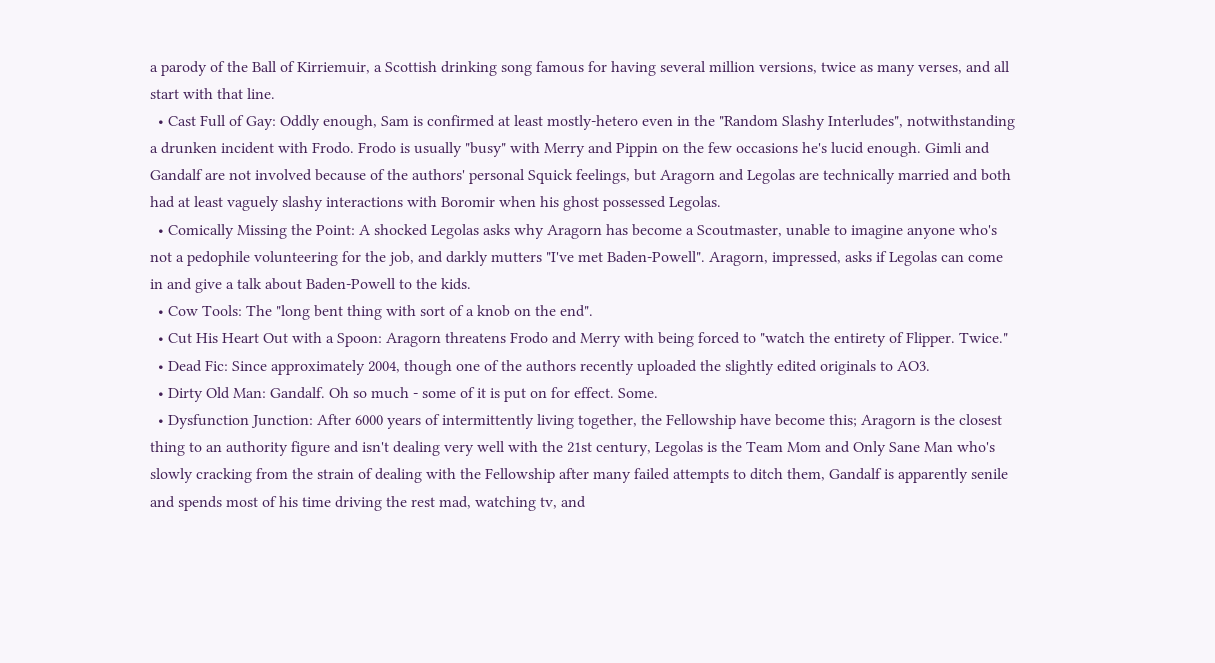a parody of the Ball of Kirriemuir, a Scottish drinking song famous for having several million versions, twice as many verses, and all start with that line.
  • Cast Full of Gay: Oddly enough, Sam is confirmed at least mostly-hetero even in the "Random Slashy Interludes", notwithstanding a drunken incident with Frodo. Frodo is usually "busy" with Merry and Pippin on the few occasions he's lucid enough. Gimli and Gandalf are not involved because of the authors' personal Squick feelings, but Aragorn and Legolas are technically married and both had at least vaguely slashy interactions with Boromir when his ghost possessed Legolas.
  • Comically Missing the Point: A shocked Legolas asks why Aragorn has become a Scoutmaster, unable to imagine anyone who's not a pedophile volunteering for the job, and darkly mutters "I've met Baden-Powell". Aragorn, impressed, asks if Legolas can come in and give a talk about Baden-Powell to the kids.
  • Cow Tools: The "long bent thing with sort of a knob on the end".
  • Cut His Heart Out with a Spoon: Aragorn threatens Frodo and Merry with being forced to "watch the entirety of Flipper. Twice."
  • Dead Fic: Since approximately 2004, though one of the authors recently uploaded the slightly edited originals to AO3.
  • Dirty Old Man: Gandalf. Oh so much - some of it is put on for effect. Some.
  • Dysfunction Junction: After 6000 years of intermittently living together, the Fellowship have become this; Aragorn is the closest thing to an authority figure and isn't dealing very well with the 21st century, Legolas is the Team Mom and Only Sane Man who's slowly cracking from the strain of dealing with the Fellowship after many failed attempts to ditch them, Gandalf is apparently senile and spends most of his time driving the rest mad, watching tv, and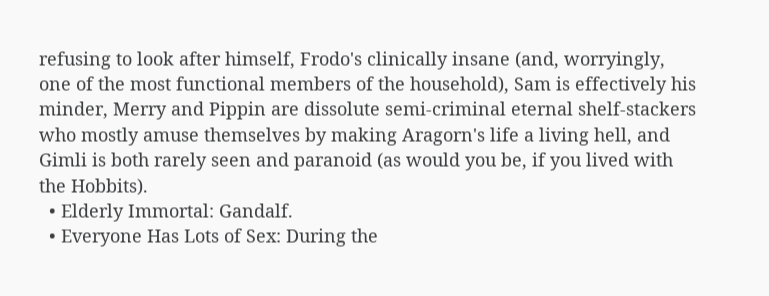refusing to look after himself, Frodo's clinically insane (and, worryingly, one of the most functional members of the household), Sam is effectively his minder, Merry and Pippin are dissolute semi-criminal eternal shelf-stackers who mostly amuse themselves by making Aragorn's life a living hell, and Gimli is both rarely seen and paranoid (as would you be, if you lived with the Hobbits).
  • Elderly Immortal: Gandalf.
  • Everyone Has Lots of Sex: During the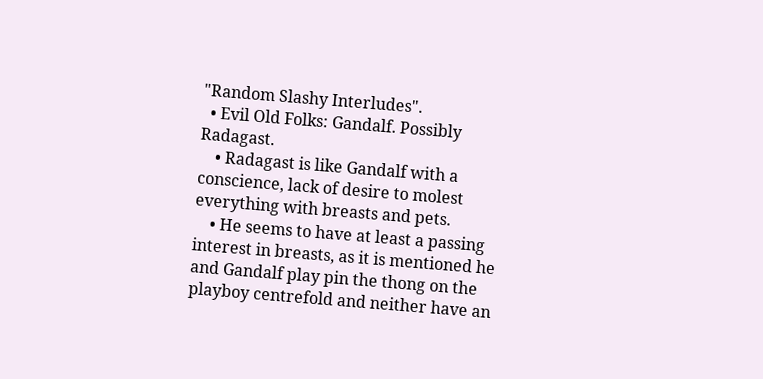"Random Slashy Interludes".
  • Evil Old Folks: Gandalf. Possibly Radagast.
    • Radagast is like Gandalf with a conscience, lack of desire to molest everything with breasts and pets.
    • He seems to have at least a passing interest in breasts, as it is mentioned he and Gandalf play pin the thong on the playboy centrefold and neither have an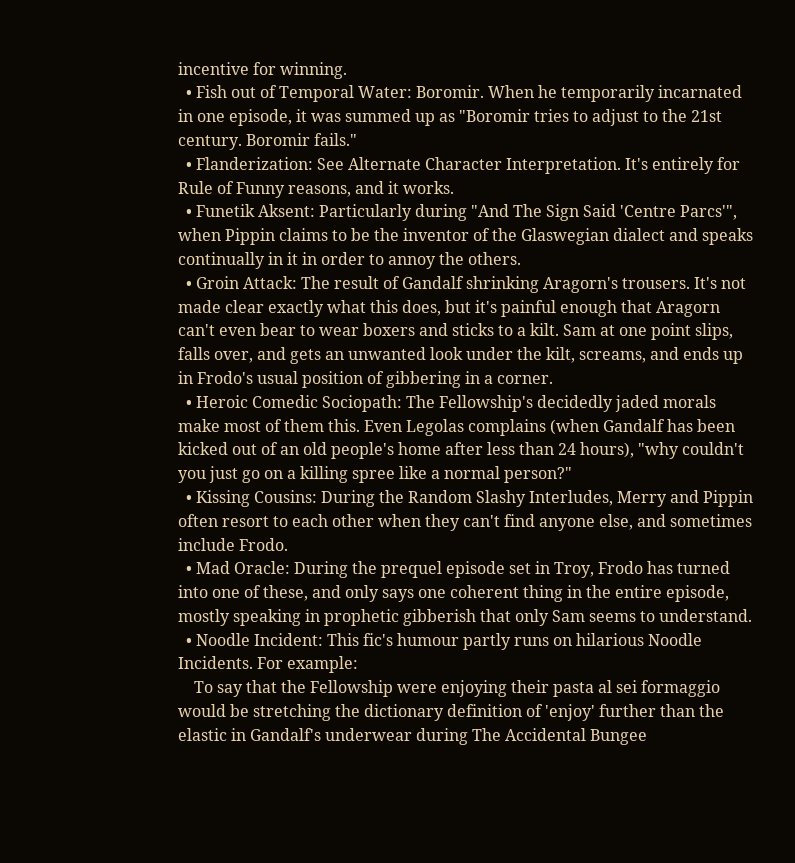incentive for winning.
  • Fish out of Temporal Water: Boromir. When he temporarily incarnated in one episode, it was summed up as "Boromir tries to adjust to the 21st century. Boromir fails."
  • Flanderization: See Alternate Character Interpretation. It's entirely for Rule of Funny reasons, and it works.
  • Funetik Aksent: Particularly during "And The Sign Said 'Centre Parcs'", when Pippin claims to be the inventor of the Glaswegian dialect and speaks continually in it in order to annoy the others.
  • Groin Attack: The result of Gandalf shrinking Aragorn's trousers. It's not made clear exactly what this does, but it's painful enough that Aragorn can't even bear to wear boxers and sticks to a kilt. Sam at one point slips, falls over, and gets an unwanted look under the kilt, screams, and ends up in Frodo's usual position of gibbering in a corner.
  • Heroic Comedic Sociopath: The Fellowship's decidedly jaded morals make most of them this. Even Legolas complains (when Gandalf has been kicked out of an old people's home after less than 24 hours), "why couldn't you just go on a killing spree like a normal person?"
  • Kissing Cousins: During the Random Slashy Interludes, Merry and Pippin often resort to each other when they can't find anyone else, and sometimes include Frodo.
  • Mad Oracle: During the prequel episode set in Troy, Frodo has turned into one of these, and only says one coherent thing in the entire episode, mostly speaking in prophetic gibberish that only Sam seems to understand.
  • Noodle Incident: This fic's humour partly runs on hilarious Noodle Incidents. For example:
    To say that the Fellowship were enjoying their pasta al sei formaggio would be stretching the dictionary definition of 'enjoy' further than the elastic in Gandalf's underwear during The Accidental Bungee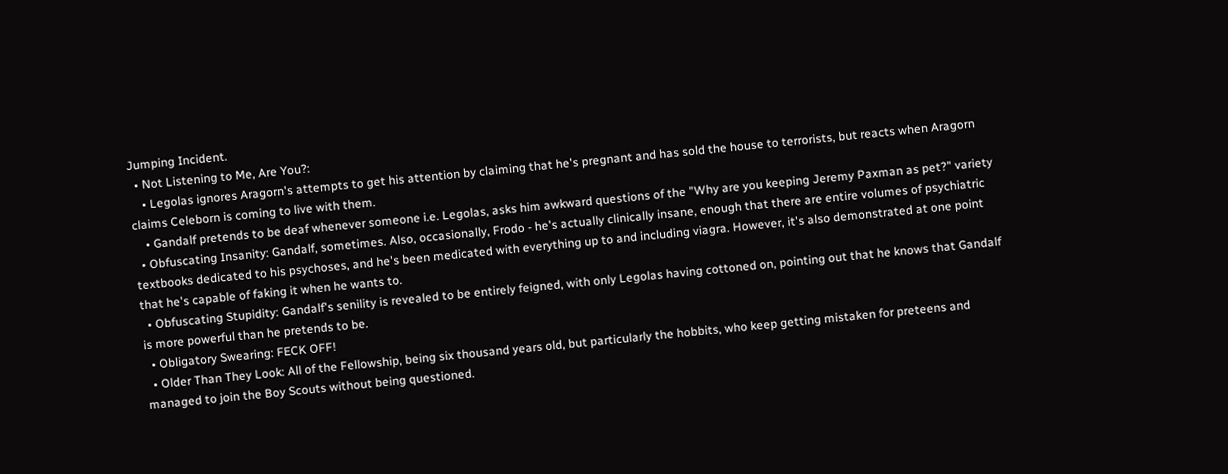Jumping Incident.
  • Not Listening to Me, Are You?:
    • Legolas ignores Aragorn's attempts to get his attention by claiming that he's pregnant and has sold the house to terrorists, but reacts when Aragorn claims Celeborn is coming to live with them.
    • Gandalf pretends to be deaf whenever someone i.e. Legolas, asks him awkward questions of the "Why are you keeping Jeremy Paxman as pet?" variety
  • Obfuscating Insanity: Gandalf, sometimes. Also, occasionally, Frodo - he's actually clinically insane, enough that there are entire volumes of psychiatric textbooks dedicated to his psychoses, and he's been medicated with everything up to and including viagra. However, it's also demonstrated at one point that he's capable of faking it when he wants to.
  • Obfuscating Stupidity: Gandalf's senility is revealed to be entirely feigned, with only Legolas having cottoned on, pointing out that he knows that Gandalf is more powerful than he pretends to be.
  • Obligatory Swearing: FECK OFF!
  • Older Than They Look: All of the Fellowship, being six thousand years old, but particularly the hobbits, who keep getting mistaken for preteens and managed to join the Boy Scouts without being questioned.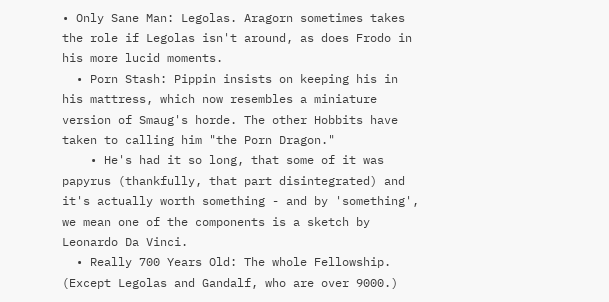• Only Sane Man: Legolas. Aragorn sometimes takes the role if Legolas isn't around, as does Frodo in his more lucid moments.
  • Porn Stash: Pippin insists on keeping his in his mattress, which now resembles a miniature version of Smaug's horde. The other Hobbits have taken to calling him "the Porn Dragon."
    • He's had it so long, that some of it was papyrus (thankfully, that part disintegrated) and it's actually worth something - and by 'something', we mean one of the components is a sketch by Leonardo Da Vinci.
  • Really 700 Years Old: The whole Fellowship. (Except Legolas and Gandalf, who are over 9000.)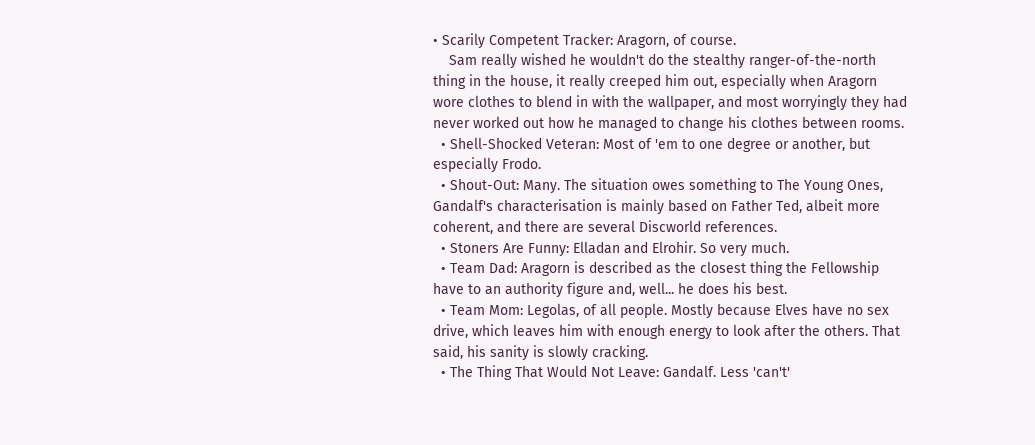• Scarily Competent Tracker: Aragorn, of course.
    Sam really wished he wouldn't do the stealthy ranger-of-the-north thing in the house, it really creeped him out, especially when Aragorn wore clothes to blend in with the wallpaper, and most worryingly they had never worked out how he managed to change his clothes between rooms.
  • Shell-Shocked Veteran: Most of 'em to one degree or another, but especially Frodo.
  • Shout-Out: Many. The situation owes something to The Young Ones, Gandalf's characterisation is mainly based on Father Ted, albeit more coherent, and there are several Discworld references.
  • Stoners Are Funny: Elladan and Elrohir. So very much.
  • Team Dad: Aragorn is described as the closest thing the Fellowship have to an authority figure and, well... he does his best.
  • Team Mom: Legolas, of all people. Mostly because Elves have no sex drive, which leaves him with enough energy to look after the others. That said, his sanity is slowly cracking.
  • The Thing That Would Not Leave: Gandalf. Less 'can't'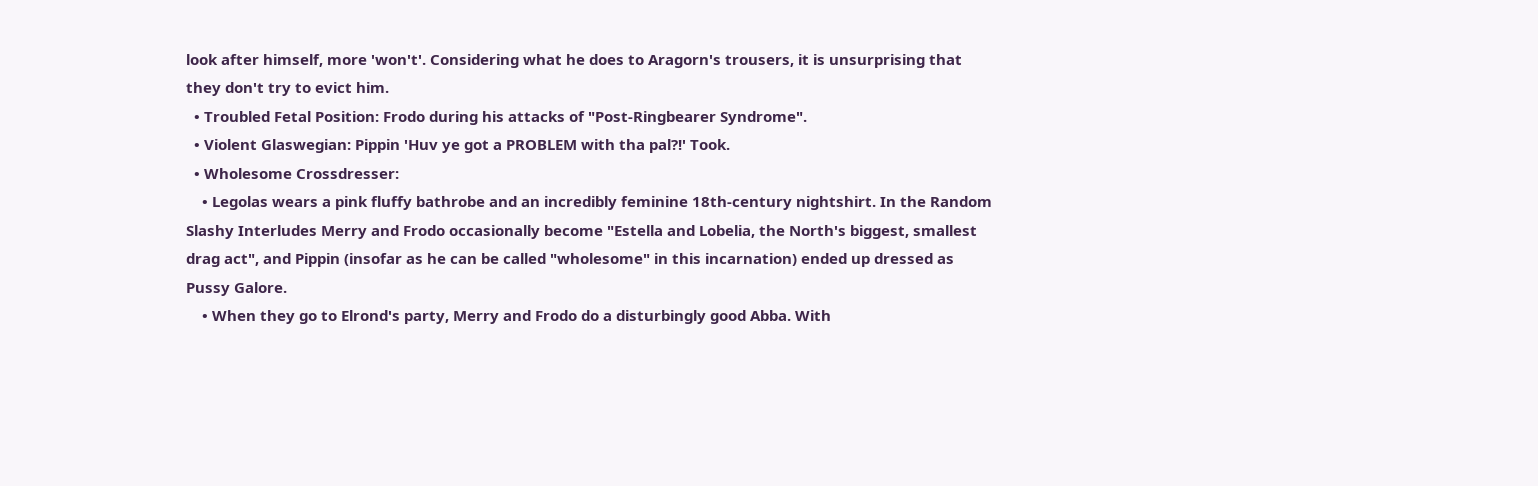look after himself, more 'won't'. Considering what he does to Aragorn's trousers, it is unsurprising that they don't try to evict him.
  • Troubled Fetal Position: Frodo during his attacks of "Post-Ringbearer Syndrome".
  • Violent Glaswegian: Pippin 'Huv ye got a PROBLEM with tha pal?!' Took.
  • Wholesome Crossdresser:
    • Legolas wears a pink fluffy bathrobe and an incredibly feminine 18th-century nightshirt. In the Random Slashy Interludes Merry and Frodo occasionally become "Estella and Lobelia, the North's biggest, smallest drag act", and Pippin (insofar as he can be called "wholesome" in this incarnation) ended up dressed as Pussy Galore.
    • When they go to Elrond's party, Merry and Frodo do a disturbingly good Abba. With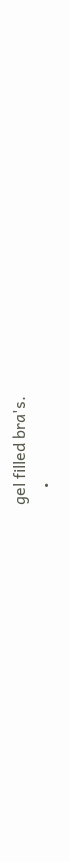gel filled bra's.
    •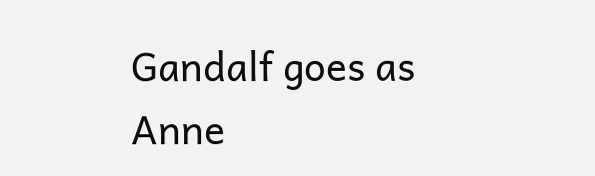Gandalf goes as Anne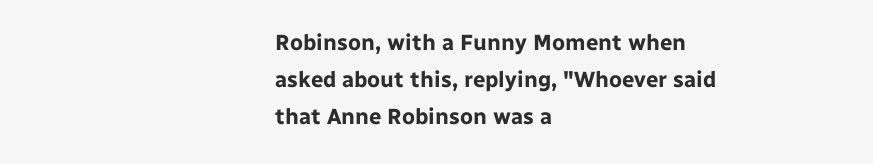Robinson, with a Funny Moment when asked about this, replying, "Whoever said that Anne Robinson was a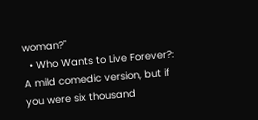woman?"
  • Who Wants to Live Forever?: A mild comedic version, but if you were six thousand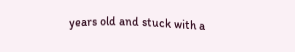years old and stuck with a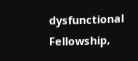dysfunctional Fellowship,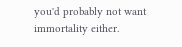you'd probably not want immortality either.